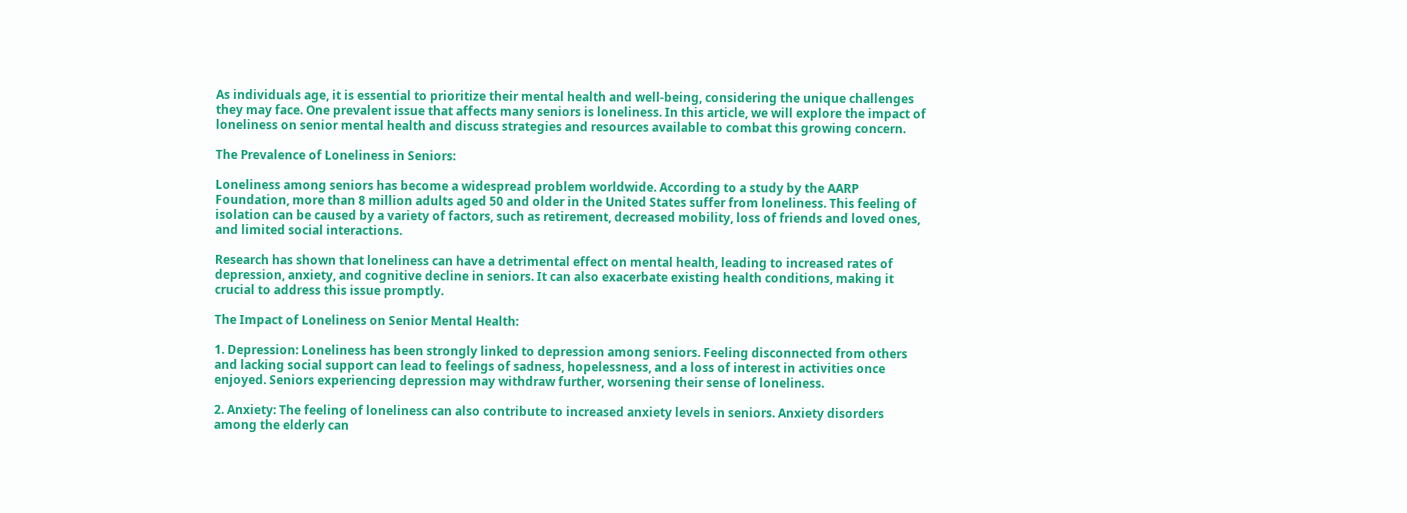As individuals age, it is essential to prioritize their mental health and well-being, considering the unique challenges they may face. One prevalent issue that affects many seniors is loneliness. In this article, we will explore the impact of loneliness on senior mental health and discuss strategies and resources available to combat this growing concern.

The Prevalence of Loneliness in Seniors:

Loneliness among seniors has become a widespread problem worldwide. According to a study by the AARP Foundation, more than 8 million adults aged 50 and older in the United States suffer from loneliness. This feeling of isolation can be caused by a variety of factors, such as retirement, decreased mobility, loss of friends and loved ones, and limited social interactions.

Research has shown that loneliness can have a detrimental effect on mental health, leading to increased rates of depression, anxiety, and cognitive decline in seniors. It can also exacerbate existing health conditions, making it crucial to address this issue promptly.

The Impact of Loneliness on Senior Mental Health:

1. Depression: Loneliness has been strongly linked to depression among seniors. Feeling disconnected from others and lacking social support can lead to feelings of sadness, hopelessness, and a loss of interest in activities once enjoyed. Seniors experiencing depression may withdraw further, worsening their sense of loneliness.

2. Anxiety: The feeling of loneliness can also contribute to increased anxiety levels in seniors. Anxiety disorders among the elderly can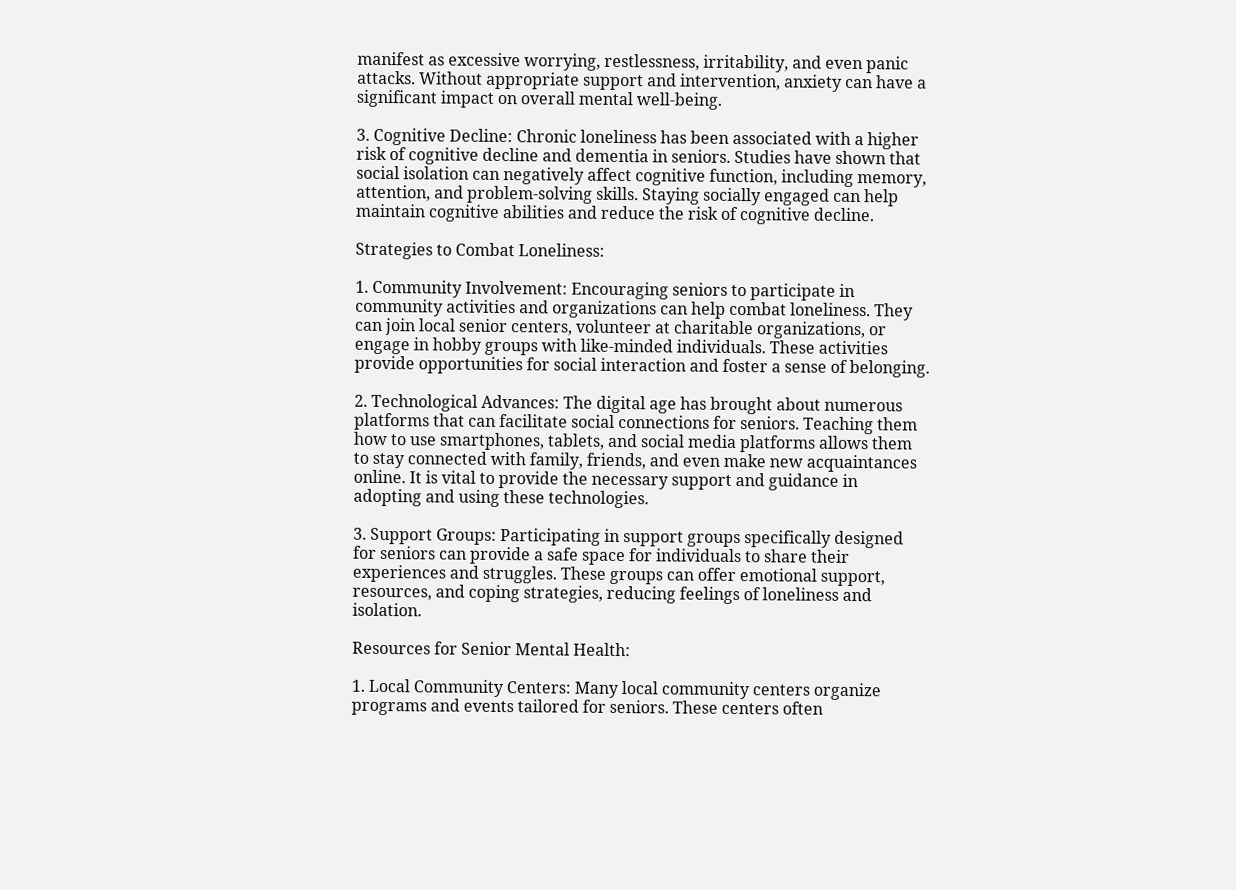manifest as excessive worrying, restlessness, irritability, and even panic attacks. Without appropriate support and intervention, anxiety can have a significant impact on overall mental well-being.

3. Cognitive Decline: Chronic loneliness has been associated with a higher risk of cognitive decline and dementia in seniors. Studies have shown that social isolation can negatively affect cognitive function, including memory, attention, and problem-solving skills. Staying socially engaged can help maintain cognitive abilities and reduce the risk of cognitive decline.

Strategies to Combat Loneliness:

1. Community Involvement: Encouraging seniors to participate in community activities and organizations can help combat loneliness. They can join local senior centers, volunteer at charitable organizations, or engage in hobby groups with like-minded individuals. These activities provide opportunities for social interaction and foster a sense of belonging.

2. Technological Advances: The digital age has brought about numerous platforms that can facilitate social connections for seniors. Teaching them how to use smartphones, tablets, and social media platforms allows them to stay connected with family, friends, and even make new acquaintances online. It is vital to provide the necessary support and guidance in adopting and using these technologies.

3. Support Groups: Participating in support groups specifically designed for seniors can provide a safe space for individuals to share their experiences and struggles. These groups can offer emotional support, resources, and coping strategies, reducing feelings of loneliness and isolation.

Resources for Senior Mental Health:

1. Local Community Centers: Many local community centers organize programs and events tailored for seniors. These centers often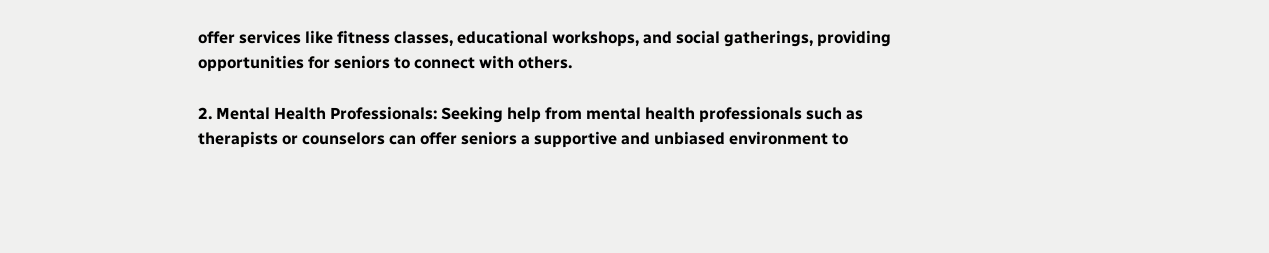offer services like fitness classes, educational workshops, and social gatherings, providing opportunities for seniors to connect with others.

2. Mental Health Professionals: Seeking help from mental health professionals such as therapists or counselors can offer seniors a supportive and unbiased environment to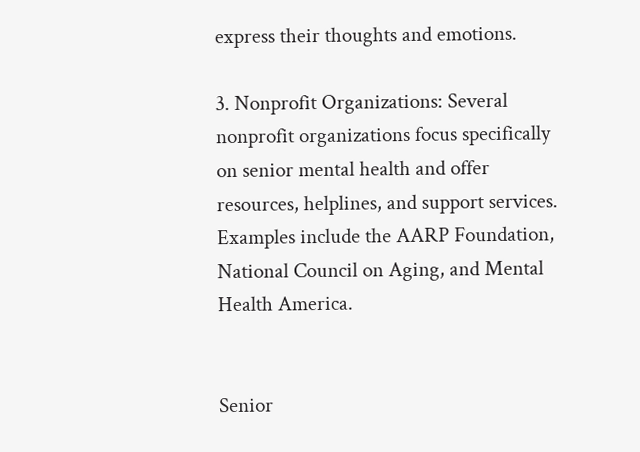express their thoughts and emotions.

3. Nonprofit Organizations: Several nonprofit organizations focus specifically on senior mental health and offer resources, helplines, and support services. Examples include the AARP Foundation, National Council on Aging, and Mental Health America.


Senior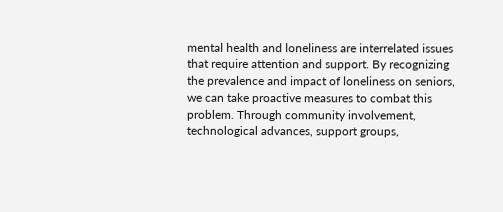mental health and loneliness are interrelated issues that require attention and support. By recognizing the prevalence and impact of loneliness on seniors, we can take proactive measures to combat this problem. Through community involvement, technological advances, support groups,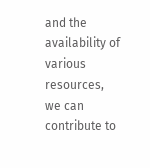and the availability of various resources, we can contribute to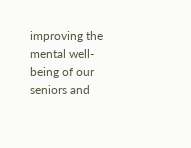improving the mental well-being of our seniors and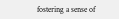fostering a sense of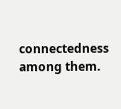connectedness among them.